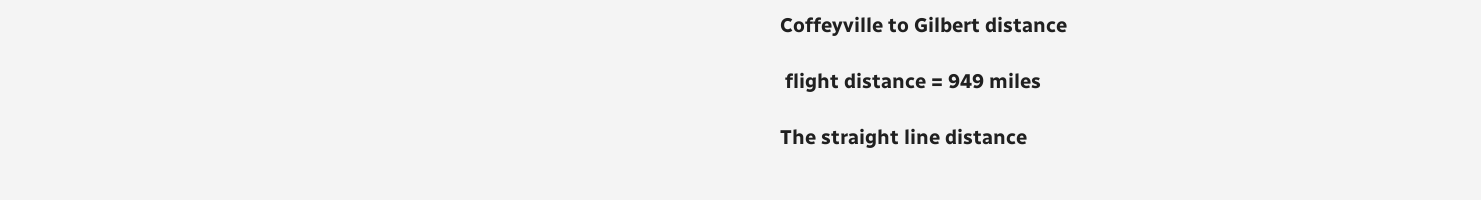Coffeyville to Gilbert distance

 flight distance = 949 miles

The straight line distance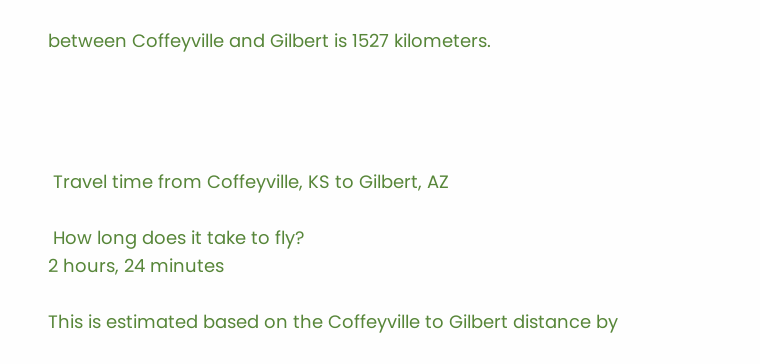between Coffeyville and Gilbert is 1527 kilometers.




 Travel time from Coffeyville, KS to Gilbert, AZ

 How long does it take to fly?
2 hours, 24 minutes

This is estimated based on the Coffeyville to Gilbert distance by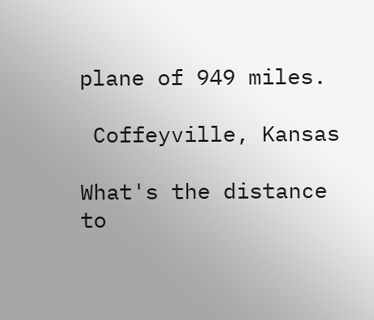plane of 949 miles.

 Coffeyville, Kansas

What's the distance to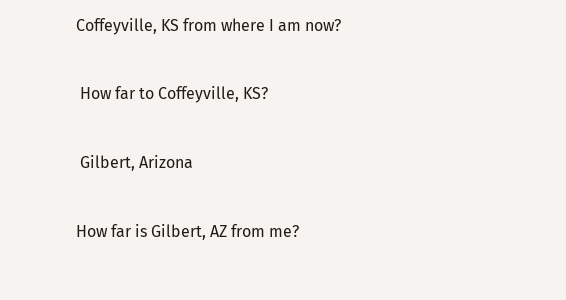Coffeyville, KS from where I am now?

 How far to Coffeyville, KS?

 Gilbert, Arizona

How far is Gilbert, AZ from me?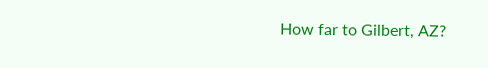How far to Gilbert, AZ?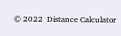© 2022  Distance Calculator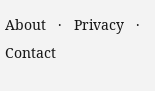About   ·   Privacy   ·   Contact